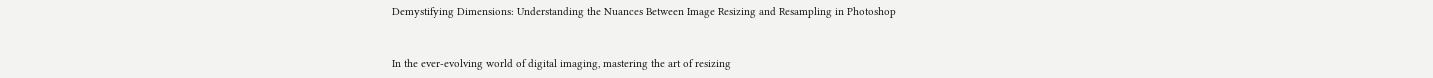Demystifying Dimensions: Understanding the Nuances Between Image Resizing and Resampling in Photoshop


In the ever-evolving world of digital imaging, mastering the art of resizing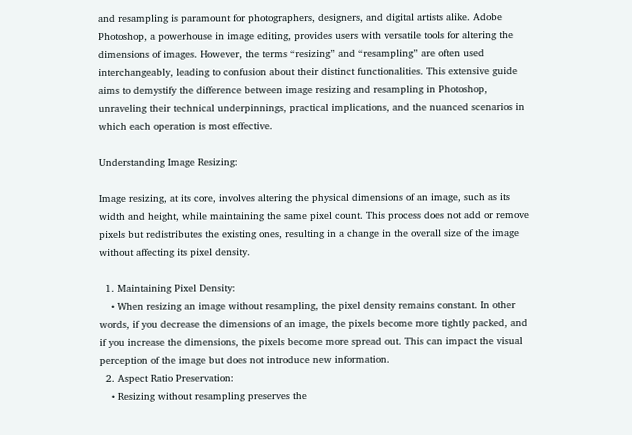and resampling is paramount for photographers, designers, and digital artists alike. Adobe Photoshop, a powerhouse in image editing, provides users with versatile tools for altering the dimensions of images. However, the terms “resizing” and “resampling” are often used interchangeably, leading to confusion about their distinct functionalities. This extensive guide aims to demystify the difference between image resizing and resampling in Photoshop, unraveling their technical underpinnings, practical implications, and the nuanced scenarios in which each operation is most effective.

Understanding Image Resizing:

Image resizing, at its core, involves altering the physical dimensions of an image, such as its width and height, while maintaining the same pixel count. This process does not add or remove pixels but redistributes the existing ones, resulting in a change in the overall size of the image without affecting its pixel density.

  1. Maintaining Pixel Density:
    • When resizing an image without resampling, the pixel density remains constant. In other words, if you decrease the dimensions of an image, the pixels become more tightly packed, and if you increase the dimensions, the pixels become more spread out. This can impact the visual perception of the image but does not introduce new information.
  2. Aspect Ratio Preservation:
    • Resizing without resampling preserves the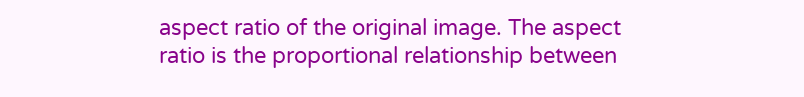aspect ratio of the original image. The aspect ratio is the proportional relationship between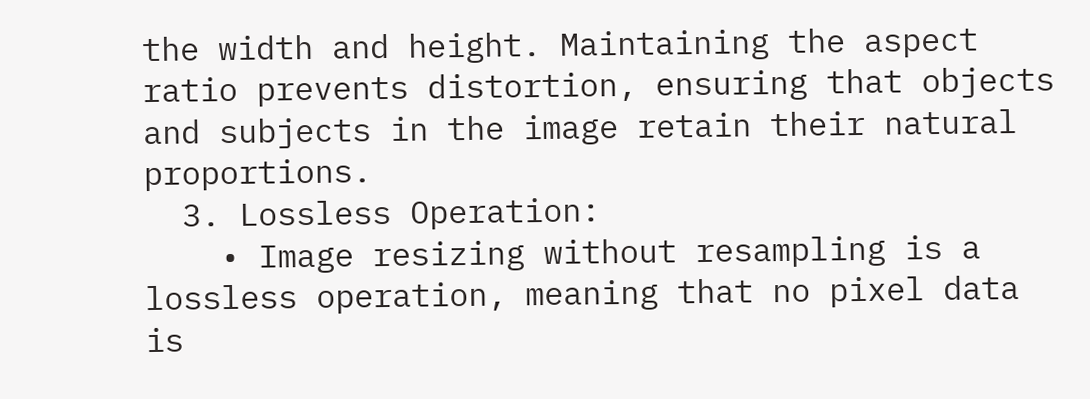the width and height. Maintaining the aspect ratio prevents distortion, ensuring that objects and subjects in the image retain their natural proportions.
  3. Lossless Operation:
    • Image resizing without resampling is a lossless operation, meaning that no pixel data is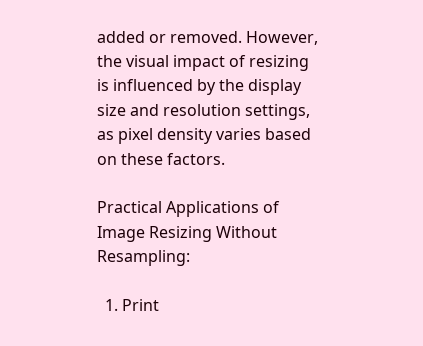added or removed. However, the visual impact of resizing is influenced by the display size and resolution settings, as pixel density varies based on these factors.

Practical Applications of Image Resizing Without Resampling:

  1. Print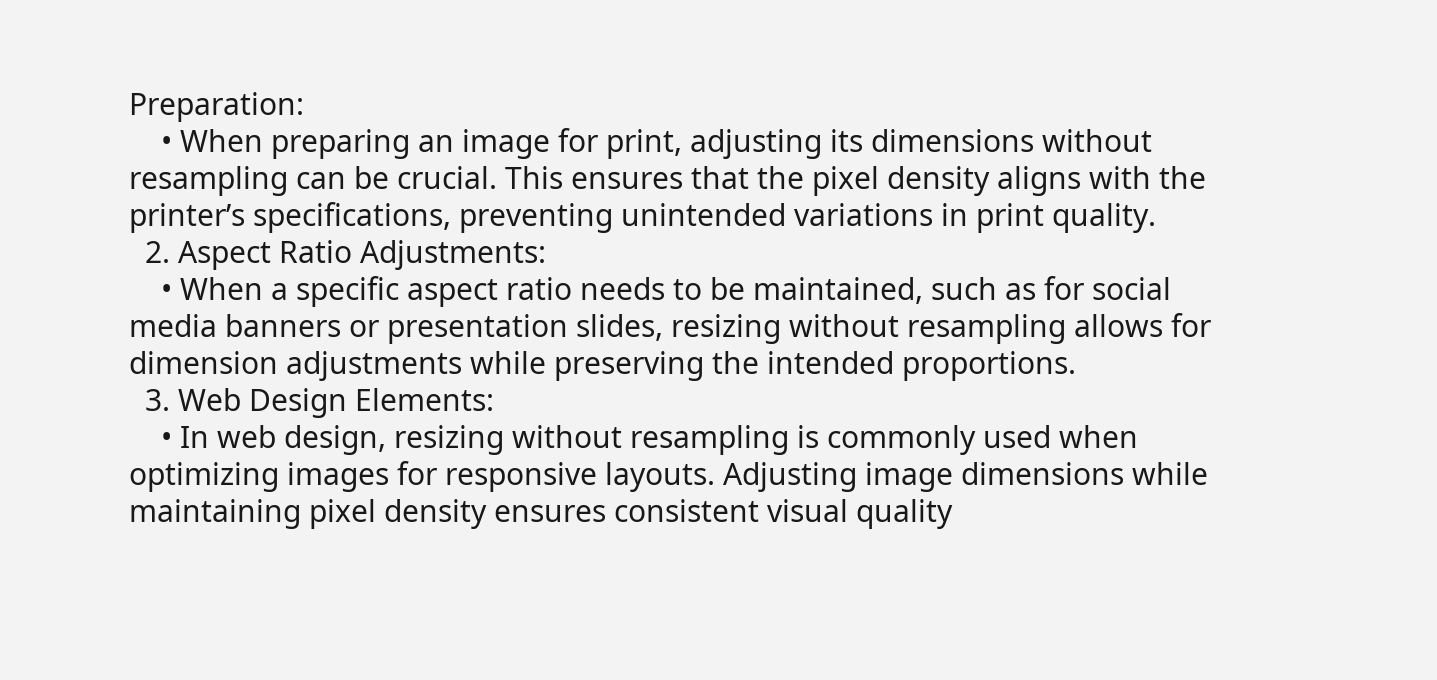Preparation:
    • When preparing an image for print, adjusting its dimensions without resampling can be crucial. This ensures that the pixel density aligns with the printer’s specifications, preventing unintended variations in print quality.
  2. Aspect Ratio Adjustments:
    • When a specific aspect ratio needs to be maintained, such as for social media banners or presentation slides, resizing without resampling allows for dimension adjustments while preserving the intended proportions.
  3. Web Design Elements:
    • In web design, resizing without resampling is commonly used when optimizing images for responsive layouts. Adjusting image dimensions while maintaining pixel density ensures consistent visual quality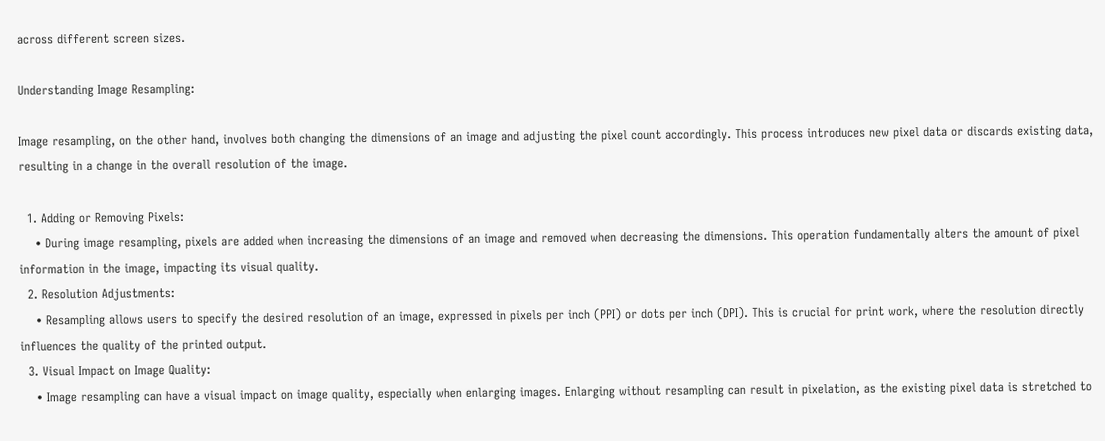across different screen sizes.

Understanding Image Resampling:

Image resampling, on the other hand, involves both changing the dimensions of an image and adjusting the pixel count accordingly. This process introduces new pixel data or discards existing data, resulting in a change in the overall resolution of the image.

  1. Adding or Removing Pixels:
    • During image resampling, pixels are added when increasing the dimensions of an image and removed when decreasing the dimensions. This operation fundamentally alters the amount of pixel information in the image, impacting its visual quality.
  2. Resolution Adjustments:
    • Resampling allows users to specify the desired resolution of an image, expressed in pixels per inch (PPI) or dots per inch (DPI). This is crucial for print work, where the resolution directly influences the quality of the printed output.
  3. Visual Impact on Image Quality:
    • Image resampling can have a visual impact on image quality, especially when enlarging images. Enlarging without resampling can result in pixelation, as the existing pixel data is stretched to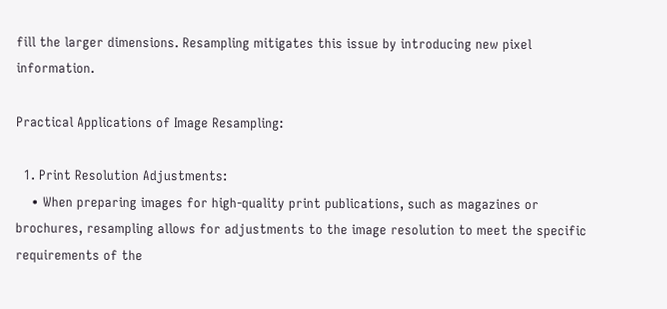fill the larger dimensions. Resampling mitigates this issue by introducing new pixel information.

Practical Applications of Image Resampling:

  1. Print Resolution Adjustments:
    • When preparing images for high-quality print publications, such as magazines or brochures, resampling allows for adjustments to the image resolution to meet the specific requirements of the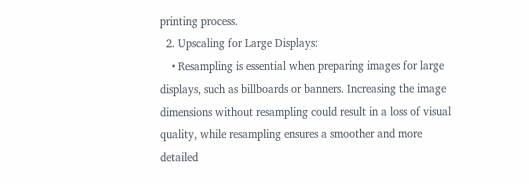printing process.
  2. Upscaling for Large Displays:
    • Resampling is essential when preparing images for large displays, such as billboards or banners. Increasing the image dimensions without resampling could result in a loss of visual quality, while resampling ensures a smoother and more detailed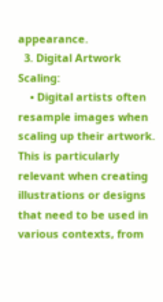appearance.
  3. Digital Artwork Scaling:
    • Digital artists often resample images when scaling up their artwork. This is particularly relevant when creating illustrations or designs that need to be used in various contexts, from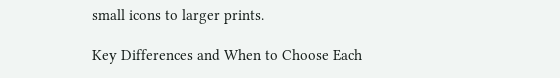small icons to larger prints.

Key Differences and When to Choose Each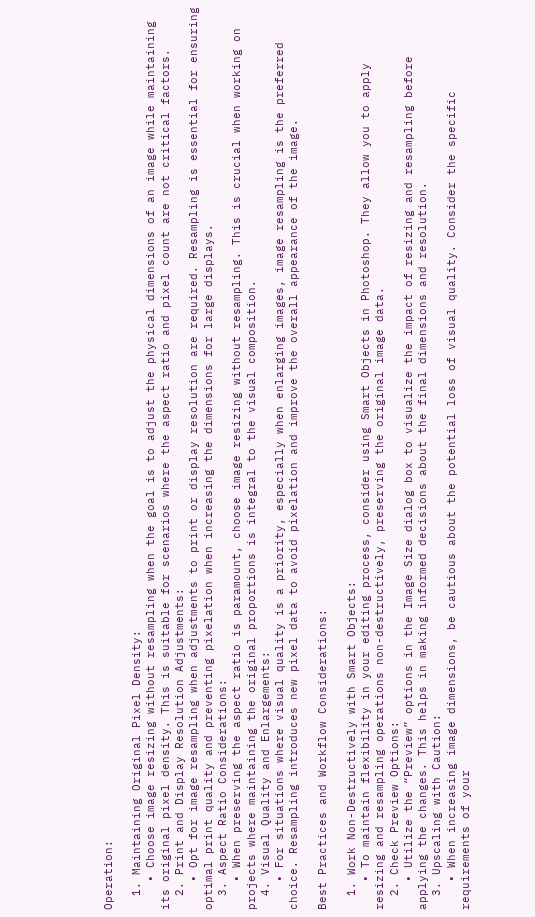Operation:

  1. Maintaining Original Pixel Density:
    • Choose image resizing without resampling when the goal is to adjust the physical dimensions of an image while maintaining its original pixel density. This is suitable for scenarios where the aspect ratio and pixel count are not critical factors.
  2. Print and Display Resolution Adjustments:
    • Opt for image resampling when adjustments to print or display resolution are required. Resampling is essential for ensuring optimal print quality and preventing pixelation when increasing the dimensions for large displays.
  3. Aspect Ratio Considerations:
    • When preserving the aspect ratio is paramount, choose image resizing without resampling. This is crucial when working on projects where maintaining the original proportions is integral to the visual composition.
  4. Visual Quality and Enlargements:
    • For situations where visual quality is a priority, especially when enlarging images, image resampling is the preferred choice. Resampling introduces new pixel data to avoid pixelation and improve the overall appearance of the image.

Best Practices and Workflow Considerations:

  1. Work Non-Destructively with Smart Objects:
    • To maintain flexibility in your editing process, consider using Smart Objects in Photoshop. They allow you to apply resizing and resampling operations non-destructively, preserving the original image data.
  2. Check Preview Options:
    • Utilize the “Preview” options in the Image Size dialog box to visualize the impact of resizing and resampling before applying the changes. This helps in making informed decisions about the final dimensions and resolution.
  3. Upscaling with Caution:
    • When increasing image dimensions, be cautious about the potential loss of visual quality. Consider the specific requirements of your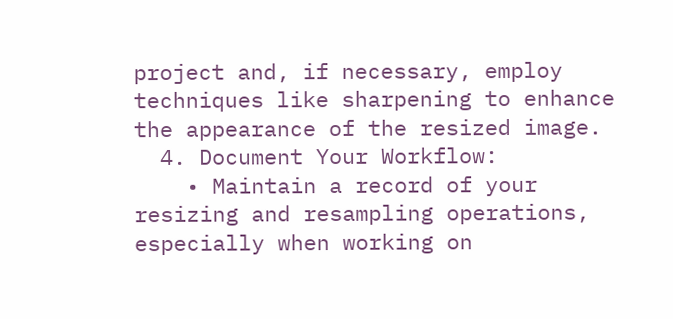project and, if necessary, employ techniques like sharpening to enhance the appearance of the resized image.
  4. Document Your Workflow:
    • Maintain a record of your resizing and resampling operations, especially when working on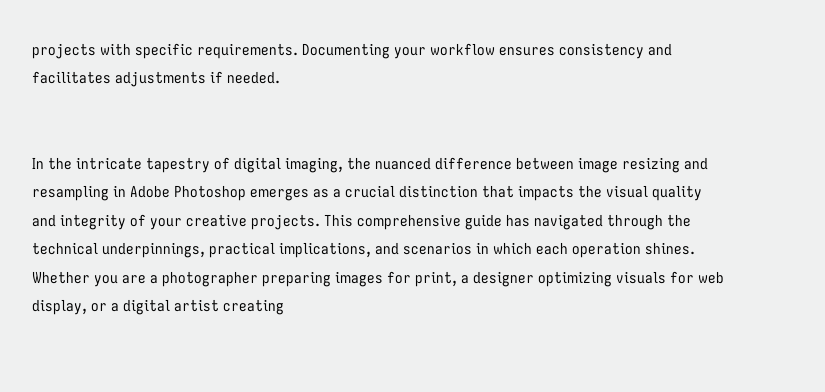projects with specific requirements. Documenting your workflow ensures consistency and facilitates adjustments if needed.


In the intricate tapestry of digital imaging, the nuanced difference between image resizing and resampling in Adobe Photoshop emerges as a crucial distinction that impacts the visual quality and integrity of your creative projects. This comprehensive guide has navigated through the technical underpinnings, practical implications, and scenarios in which each operation shines. Whether you are a photographer preparing images for print, a designer optimizing visuals for web display, or a digital artist creating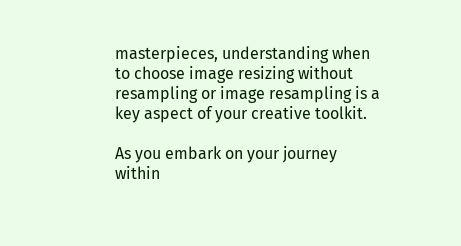masterpieces, understanding when to choose image resizing without resampling or image resampling is a key aspect of your creative toolkit.

As you embark on your journey within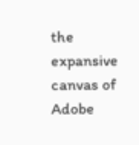the expansive canvas of Adobe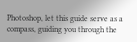Photoshop, let this guide serve as a compass, guiding you through the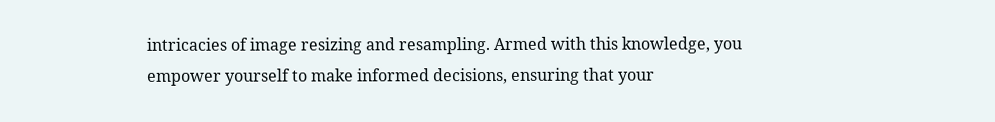intricacies of image resizing and resampling. Armed with this knowledge, you empower yourself to make informed decisions, ensuring that your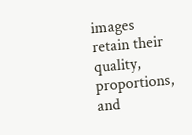images retain their quality, proportions, and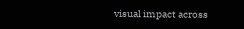visual impact across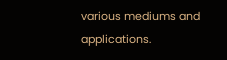various mediums and applications.